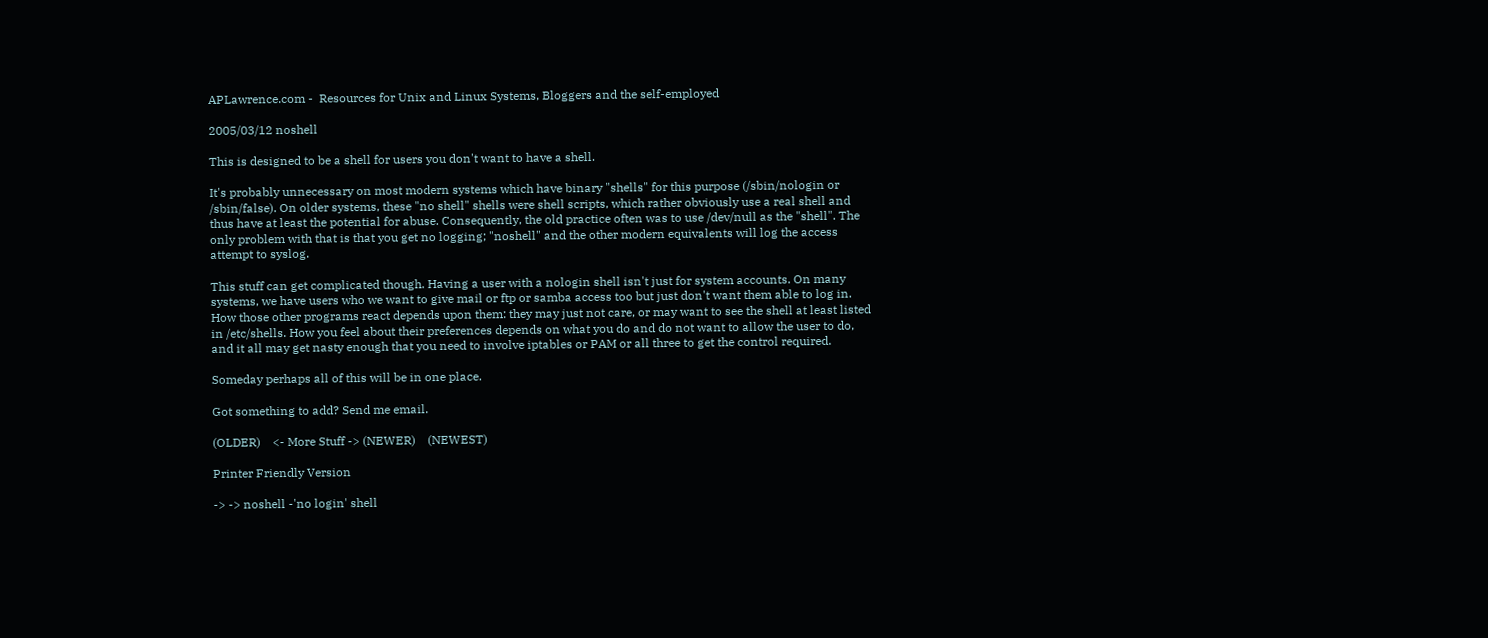APLawrence.com -  Resources for Unix and Linux Systems, Bloggers and the self-employed

2005/03/12 noshell

This is designed to be a shell for users you don't want to have a shell.

It's probably unnecessary on most modern systems which have binary "shells" for this purpose (/sbin/nologin or /sbin/false). On older systems, these "no shell" shells were shell scripts, which rather obviously use a real shell and thus have at least the potential for abuse. Consequently, the old practice often was to use /dev/null as the "shell". The only problem with that is that you get no logging; "noshell" and the other modern equivalents will log the access attempt to syslog.

This stuff can get complicated though. Having a user with a nologin shell isn't just for system accounts. On many systems, we have users who we want to give mail or ftp or samba access too but just don't want them able to log in. How those other programs react depends upon them: they may just not care, or may want to see the shell at least listed in /etc/shells. How you feel about their preferences depends on what you do and do not want to allow the user to do, and it all may get nasty enough that you need to involve iptables or PAM or all three to get the control required.

Someday perhaps all of this will be in one place.

Got something to add? Send me email.

(OLDER)    <- More Stuff -> (NEWER)    (NEWEST)

Printer Friendly Version

-> -> noshell -'no login' shell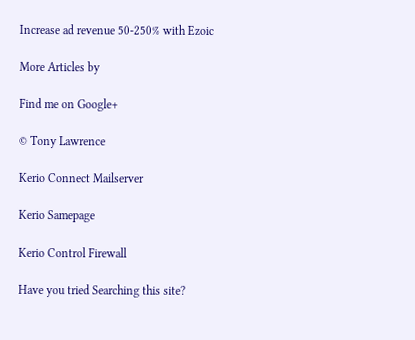Increase ad revenue 50-250% with Ezoic

More Articles by

Find me on Google+

© Tony Lawrence

Kerio Connect Mailserver

Kerio Samepage

Kerio Control Firewall

Have you tried Searching this site?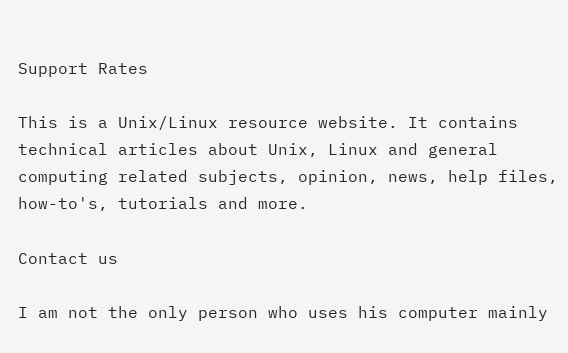Support Rates

This is a Unix/Linux resource website. It contains technical articles about Unix, Linux and general computing related subjects, opinion, news, help files, how-to's, tutorials and more.

Contact us

I am not the only person who uses his computer mainly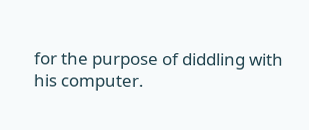for the purpose of diddling with his computer.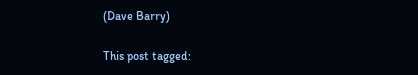(Dave Barry)

This post tagged: